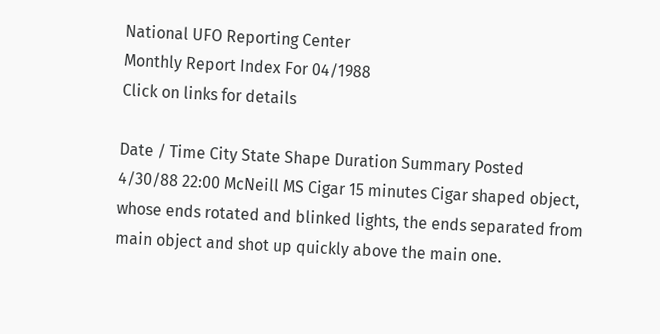National UFO Reporting Center
Monthly Report Index For 04/1988
Click on links for details

Date / Time City State Shape Duration Summary Posted
4/30/88 22:00 McNeill MS Cigar 15 minutes Cigar shaped object, whose ends rotated and blinked lights, the ends separated from main object and shot up quickly above the main one.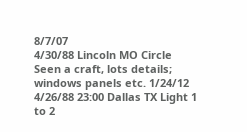8/7/07
4/30/88 Lincoln MO Circle
Seen a craft, lots details; windows panels etc. 1/24/12
4/26/88 23:00 Dallas TX Light 1 to 2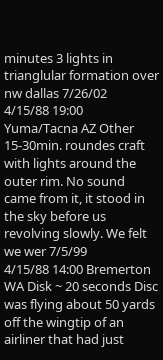minutes 3 lights in trianglular formation over nw dallas 7/26/02
4/15/88 19:00 Yuma/Tacna AZ Other 15-30min. roundes craft with lights around the outer rim. No sound came from it, it stood in the sky before us revolving slowly. We felt we wer 7/5/99
4/15/88 14:00 Bremerton WA Disk ~ 20 seconds Disc was flying about 50 yards off the wingtip of an airliner that had just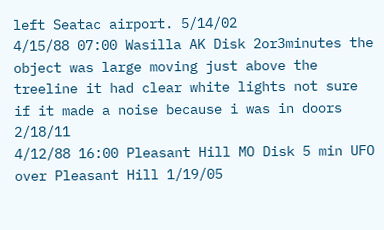left Seatac airport. 5/14/02
4/15/88 07:00 Wasilla AK Disk 2or3minutes the object was large moving just above the treeline it had clear white lights not sure if it made a noise because i was in doors 2/18/11
4/12/88 16:00 Pleasant Hill MO Disk 5 min UFO over Pleasant Hill 1/19/05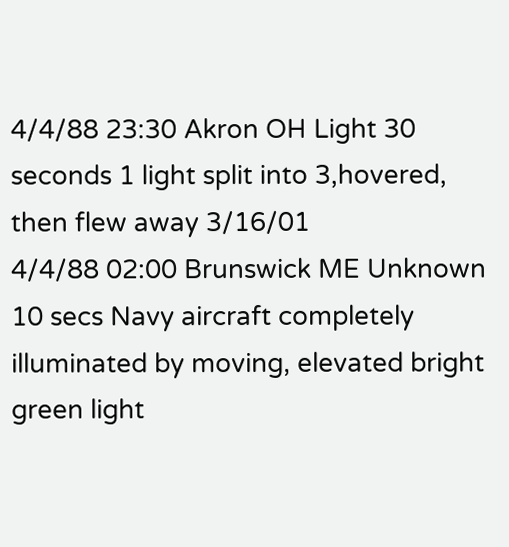4/4/88 23:30 Akron OH Light 30 seconds 1 light split into 3,hovered, then flew away 3/16/01
4/4/88 02:00 Brunswick ME Unknown 10 secs Navy aircraft completely illuminated by moving, elevated bright green light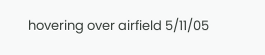hovering over airfield 5/11/05